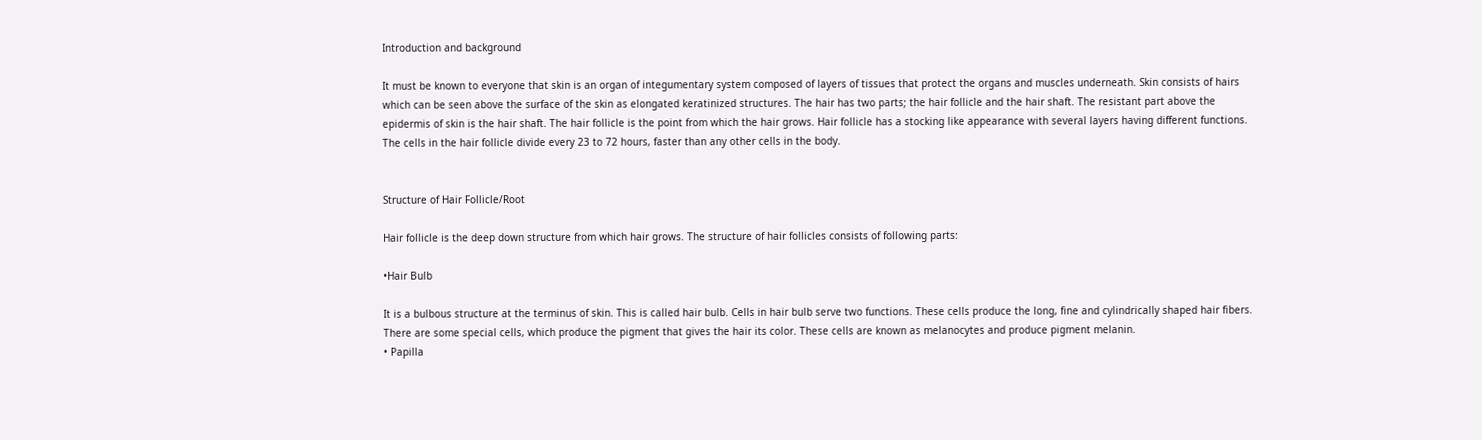Introduction and background

It must be known to everyone that skin is an organ of integumentary system composed of layers of tissues that protect the organs and muscles underneath. Skin consists of hairs which can be seen above the surface of the skin as elongated keratinized structures. The hair has two parts; the hair follicle and the hair shaft. The resistant part above the epidermis of skin is the hair shaft. The hair follicle is the point from which the hair grows. Hair follicle has a stocking like appearance with several layers having different functions. The cells in the hair follicle divide every 23 to 72 hours, faster than any other cells in the body.


Structure of Hair Follicle/Root

Hair follicle is the deep down structure from which hair grows. The structure of hair follicles consists of following parts:

•Hair Bulb

It is a bulbous structure at the terminus of skin. This is called hair bulb. Cells in hair bulb serve two functions. These cells produce the long, fine and cylindrically shaped hair fibers. There are some special cells, which produce the pigment that gives the hair its color. These cells are known as melanocytes and produce pigment melanin.
• Papilla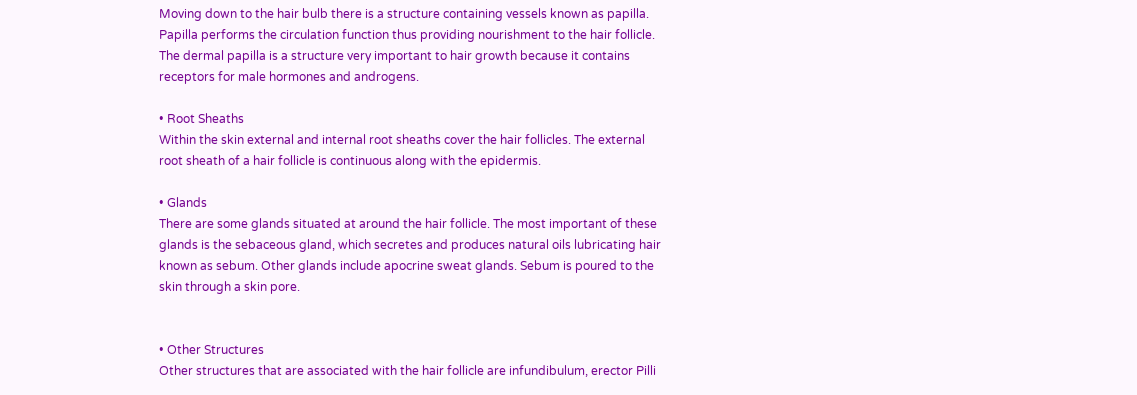Moving down to the hair bulb there is a structure containing vessels known as papilla. Papilla performs the circulation function thus providing nourishment to the hair follicle. The dermal papilla is a structure very important to hair growth because it contains receptors for male hormones and androgens.

• Root Sheaths
Within the skin external and internal root sheaths cover the hair follicles. The external root sheath of a hair follicle is continuous along with the epidermis.

• Glands
There are some glands situated at around the hair follicle. The most important of these glands is the sebaceous gland, which secretes and produces natural oils lubricating hair known as sebum. Other glands include apocrine sweat glands. Sebum is poured to the skin through a skin pore.


• Other Structures
Other structures that are associated with the hair follicle are infundibulum, erector Pilli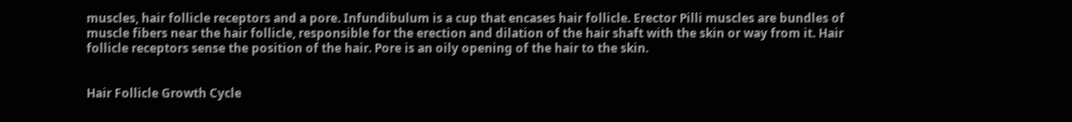muscles, hair follicle receptors and a pore. Infundibulum is a cup that encases hair follicle. Erector Pilli muscles are bundles of muscle fibers near the hair follicle, responsible for the erection and dilation of the hair shaft with the skin or way from it. Hair follicle receptors sense the position of the hair. Pore is an oily opening of the hair to the skin.


Hair Follicle Growth Cycle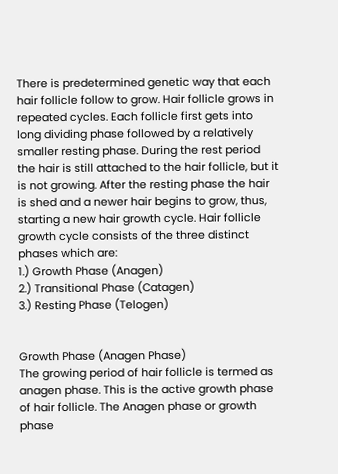There is predetermined genetic way that each hair follicle follow to grow. Hair follicle grows in repeated cycles. Each follicle first gets into long dividing phase followed by a relatively smaller resting phase. During the rest period the hair is still attached to the hair follicle, but it is not growing. After the resting phase the hair is shed and a newer hair begins to grow, thus, starting a new hair growth cycle. Hair follicle growth cycle consists of the three distinct phases which are:
1.) Growth Phase (Anagen)
2.) Transitional Phase (Catagen)
3.) Resting Phase (Telogen)


Growth Phase (Anagen Phase)
The growing period of hair follicle is termed as anagen phase. This is the active growth phase of hair follicle. The Anagen phase or growth phase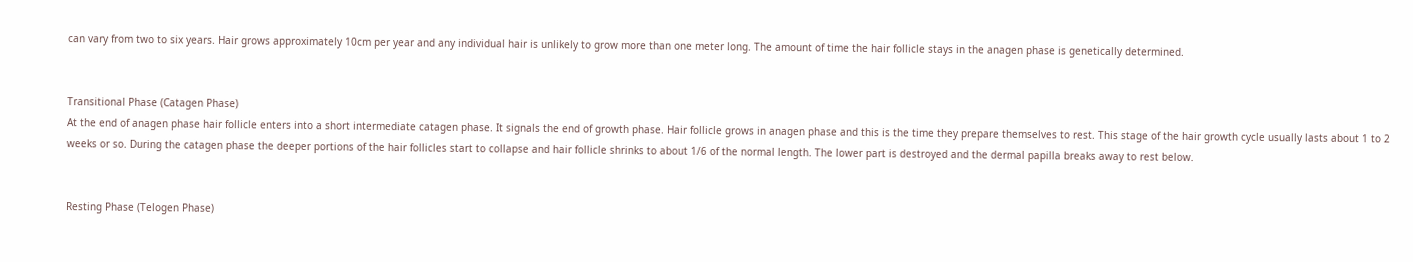can vary from two to six years. Hair grows approximately 10cm per year and any individual hair is unlikely to grow more than one meter long. The amount of time the hair follicle stays in the anagen phase is genetically determined.


Transitional Phase (Catagen Phase)
At the end of anagen phase hair follicle enters into a short intermediate catagen phase. It signals the end of growth phase. Hair follicle grows in anagen phase and this is the time they prepare themselves to rest. This stage of the hair growth cycle usually lasts about 1 to 2 weeks or so. During the catagen phase the deeper portions of the hair follicles start to collapse and hair follicle shrinks to about 1/6 of the normal length. The lower part is destroyed and the dermal papilla breaks away to rest below.


Resting Phase (Telogen Phase)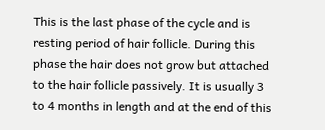This is the last phase of the cycle and is resting period of hair follicle. During this phase the hair does not grow but attached to the hair follicle passively. It is usually 3 to 4 months in length and at the end of this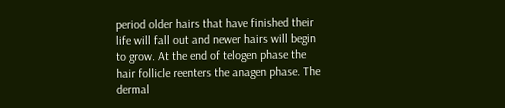period older hairs that have finished their life will fall out and newer hairs will begin to grow. At the end of telogen phase the hair follicle reenters the anagen phase. The dermal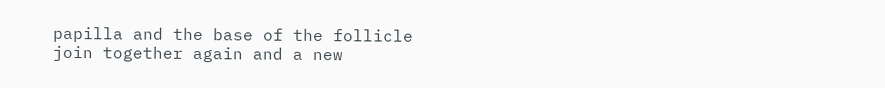papilla and the base of the follicle join together again and a new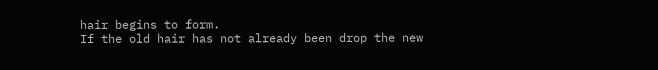hair begins to form.
If the old hair has not already been drop the new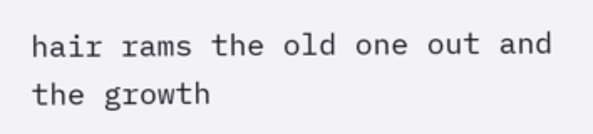hair rams the old one out and the growth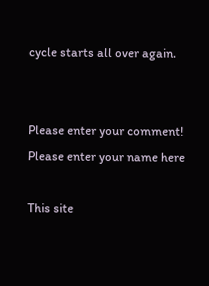cycle starts all over again.


Please enter your comment!
Please enter your name here

This site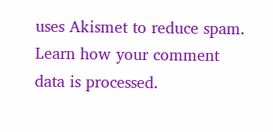uses Akismet to reduce spam. Learn how your comment data is processed.